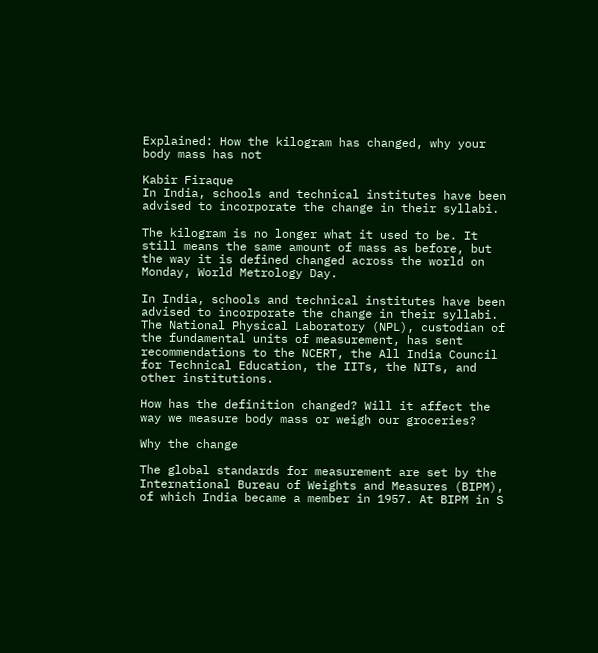Explained: How the kilogram has changed, why your body mass has not

Kabir Firaque
In India, schools and technical institutes have been advised to incorporate the change in their syllabi.

The kilogram is no longer what it used to be. It still means the same amount of mass as before, but the way it is defined changed across the world on Monday, World Metrology Day.

In India, schools and technical institutes have been advised to incorporate the change in their syllabi. The National Physical Laboratory (NPL), custodian of the fundamental units of measurement, has sent recommendations to the NCERT, the All India Council for Technical Education, the IITs, the NITs, and other institutions.

How has the definition changed? Will it affect the way we measure body mass or weigh our groceries?

Why the change

The global standards for measurement are set by the International Bureau of Weights and Measures (BIPM), of which India became a member in 1957. At BIPM in S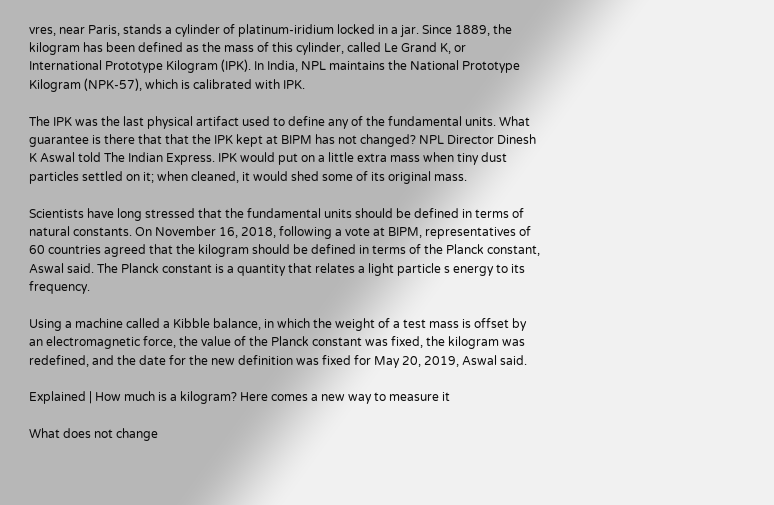vres, near Paris, stands a cylinder of platinum-iridium locked in a jar. Since 1889, the kilogram has been defined as the mass of this cylinder, called Le Grand K, or International Prototype Kilogram (IPK). In India, NPL maintains the National Prototype Kilogram (NPK-57), which is calibrated with IPK.

The IPK was the last physical artifact used to define any of the fundamental units. What guarantee is there that that the IPK kept at BIPM has not changed? NPL Director Dinesh K Aswal told The Indian Express. IPK would put on a little extra mass when tiny dust particles settled on it; when cleaned, it would shed some of its original mass.

Scientists have long stressed that the fundamental units should be defined in terms of natural constants. On November 16, 2018, following a vote at BIPM, representatives of 60 countries agreed that the kilogram should be defined in terms of the Planck constant, Aswal said. The Planck constant is a quantity that relates a light particle s energy to its frequency.

Using a machine called a Kibble balance, in which the weight of a test mass is offset by an electromagnetic force, the value of the Planck constant was fixed, the kilogram was redefined, and the date for the new definition was fixed for May 20, 2019, Aswal said.

Explained | How much is a kilogram? Here comes a new way to measure it

What does not change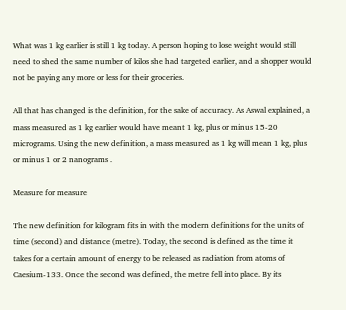What was 1 kg earlier is still 1 kg today. A person hoping to lose weight would still need to shed the same number of kilos she had targeted earlier, and a shopper would not be paying any more or less for their groceries.

All that has changed is the definition, for the sake of accuracy. As Aswal explained, a mass measured as 1 kg earlier would have meant 1 kg, plus or minus 15-20 micrograms. Using the new definition, a mass measured as 1 kg will mean 1 kg, plus or minus 1 or 2 nanograms .

Measure for measure

The new definition for kilogram fits in with the modern definitions for the units of time (second) and distance (metre). Today, the second is defined as the time it takes for a certain amount of energy to be released as radiation from atoms of Caesium-133. Once the second was defined, the metre fell into place. By its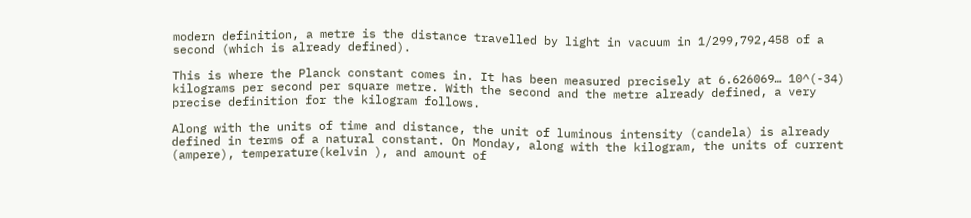modern definition, a metre is the distance travelled by light in vacuum in 1/299,792,458 of a second (which is already defined).

This is where the Planck constant comes in. It has been measured precisely at 6.626069… 10^(-34) kilograms per second per square metre. With the second and the metre already defined, a very precise definition for the kilogram follows.

Along with the units of time and distance, the unit of luminous intensity (candela) is already defined in terms of a natural constant. On Monday, along with the kilogram, the units of current (ampere), temperature(kelvin ), and amount of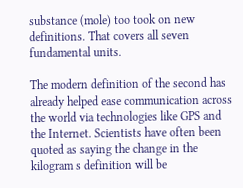substance (mole) too took on new definitions. That covers all seven fundamental units.

The modern definition of the second has already helped ease communication across the world via technologies like GPS and the Internet. Scientists have often been quoted as saying the change in the kilogram s definition will be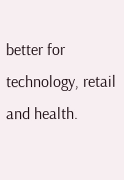better for technology, retail and health.